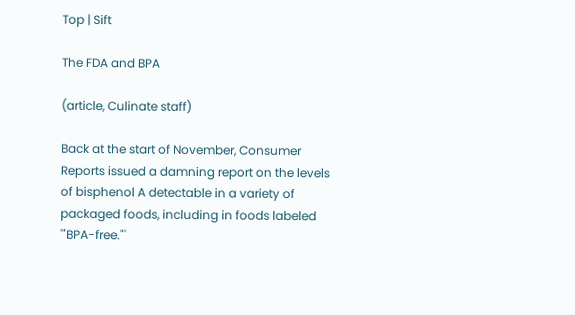Top | Sift

The FDA and BPA

(article, Culinate staff)

Back at the start of November, Consumer Reports issued a damning report on the levels of bisphenol A detectable in a variety of packaged foods, including in foods labeled '"BPA-free."'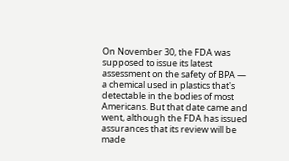On November 30, the FDA was supposed to issue its latest assessment on the safety of BPA — a chemical used in plastics that's detectable in the bodies of most Americans. But that date came and went, although the FDA has issued assurances that its review will be made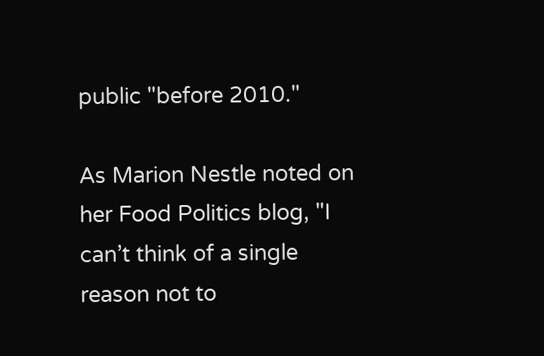public "before 2010."

As Marion Nestle noted on her Food Politics blog, "I can’t think of a single reason not to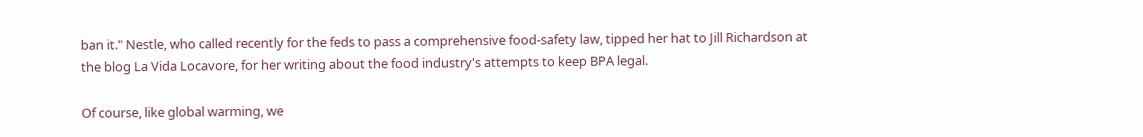ban it." Nestle, who called recently for the feds to pass a comprehensive food-safety law, tipped her hat to Jill Richardson at the blog La Vida Locavore, for her writing about the food industry's attempts to keep BPA legal.

Of course, like global warming, we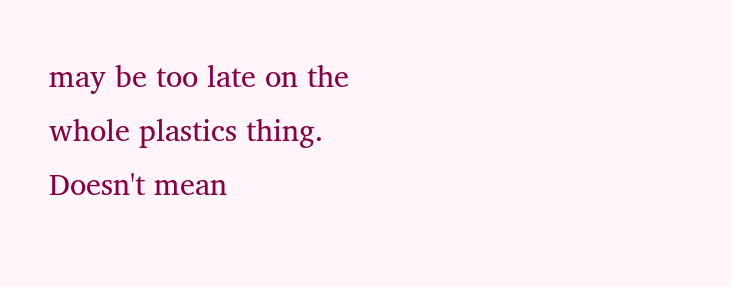may be too late on the whole plastics thing. Doesn't mean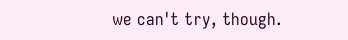we can't try, though.